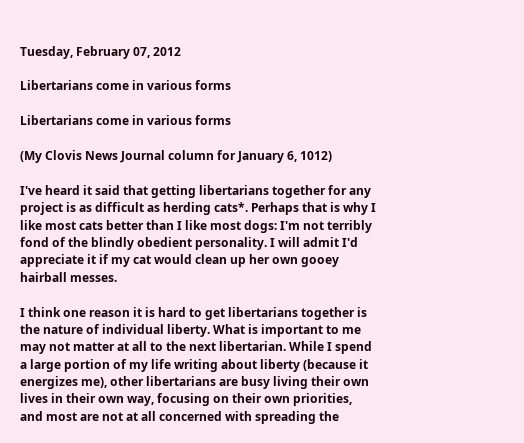Tuesday, February 07, 2012

Libertarians come in various forms

Libertarians come in various forms

(My Clovis News Journal column for January 6, 1012)

I've heard it said that getting libertarians together for any project is as difficult as herding cats*. Perhaps that is why I like most cats better than I like most dogs: I'm not terribly fond of the blindly obedient personality. I will admit I'd appreciate it if my cat would clean up her own gooey hairball messes.

I think one reason it is hard to get libertarians together is the nature of individual liberty. What is important to me may not matter at all to the next libertarian. While I spend a large portion of my life writing about liberty (because it energizes me), other libertarians are busy living their own lives in their own way, focusing on their own priorities, and most are not at all concerned with spreading the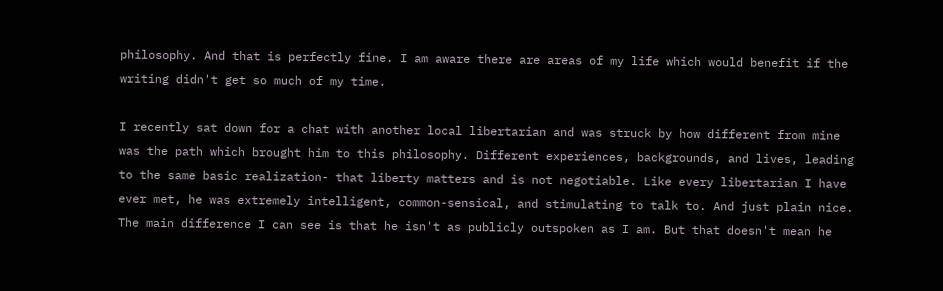philosophy. And that is perfectly fine. I am aware there are areas of my life which would benefit if the writing didn't get so much of my time.

I recently sat down for a chat with another local libertarian and was struck by how different from mine was the path which brought him to this philosophy. Different experiences, backgrounds, and lives, leading to the same basic realization- that liberty matters and is not negotiable. Like every libertarian I have ever met, he was extremely intelligent, common-sensical, and stimulating to talk to. And just plain nice. The main difference I can see is that he isn't as publicly outspoken as I am. But that doesn't mean he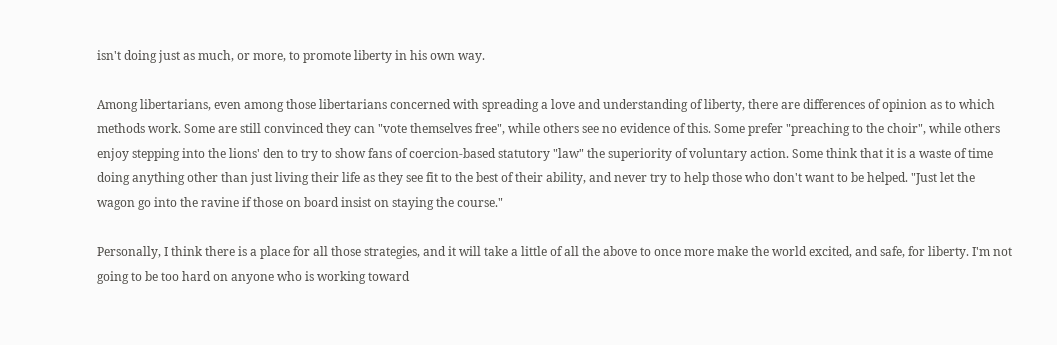isn't doing just as much, or more, to promote liberty in his own way.

Among libertarians, even among those libertarians concerned with spreading a love and understanding of liberty, there are differences of opinion as to which methods work. Some are still convinced they can "vote themselves free", while others see no evidence of this. Some prefer "preaching to the choir", while others enjoy stepping into the lions' den to try to show fans of coercion-based statutory "law" the superiority of voluntary action. Some think that it is a waste of time doing anything other than just living their life as they see fit to the best of their ability, and never try to help those who don't want to be helped. "Just let the wagon go into the ravine if those on board insist on staying the course."

Personally, I think there is a place for all those strategies, and it will take a little of all the above to once more make the world excited, and safe, for liberty. I'm not going to be too hard on anyone who is working toward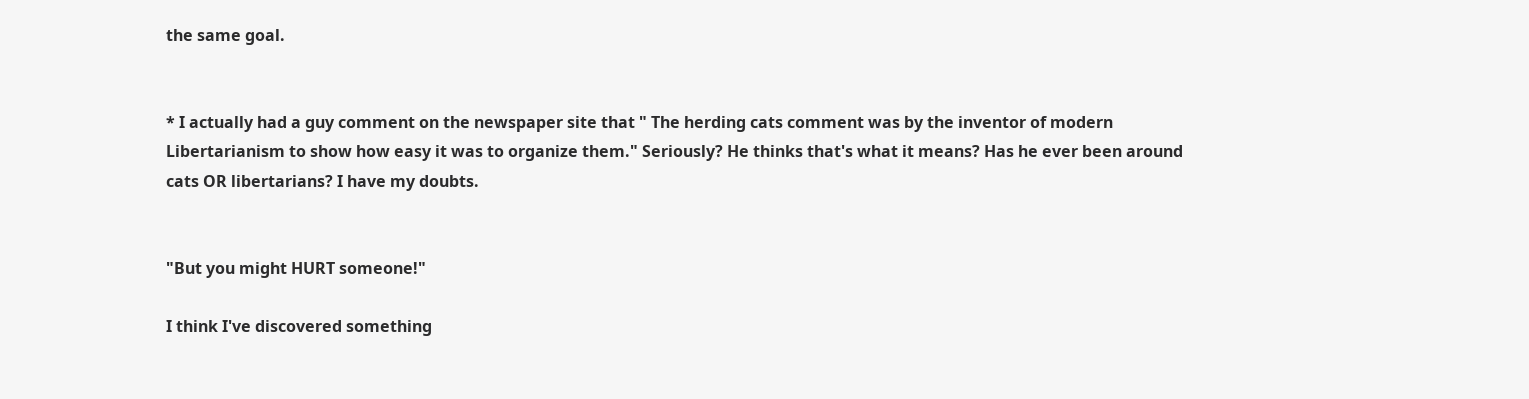the same goal.


* I actually had a guy comment on the newspaper site that " The herding cats comment was by the inventor of modern Libertarianism to show how easy it was to organize them." Seriously? He thinks that's what it means? Has he ever been around cats OR libertarians? I have my doubts.


"But you might HURT someone!"

I think I've discovered something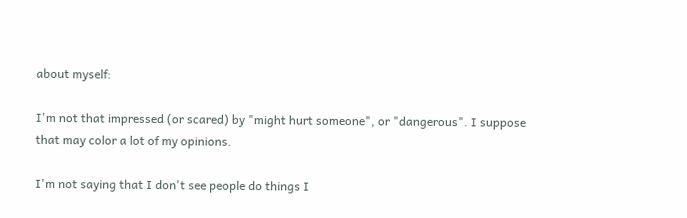about myself:

I'm not that impressed (or scared) by "might hurt someone", or "dangerous". I suppose that may color a lot of my opinions.

I'm not saying that I don't see people do things I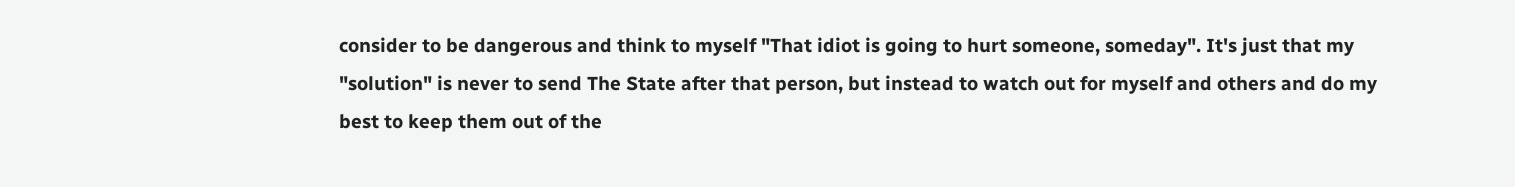consider to be dangerous and think to myself "That idiot is going to hurt someone, someday". It's just that my "solution" is never to send The State after that person, but instead to watch out for myself and others and do my best to keep them out of the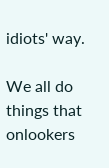idiots' way.

We all do things that onlookers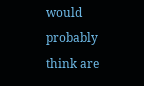would probably think are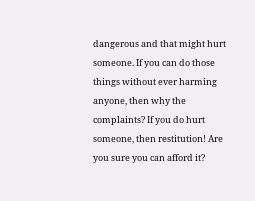dangerous and that might hurt someone. If you can do those things without ever harming anyone, then why the complaints? If you do hurt someone, then restitution! Are you sure you can afford it?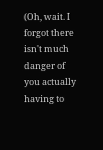(Oh, wait. I forgot there isn't much danger of you actually having to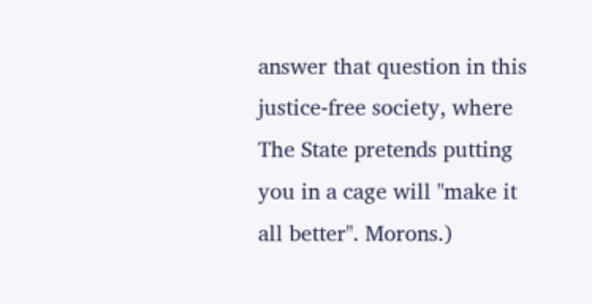answer that question in this justice-free society, where The State pretends putting you in a cage will "make it all better". Morons.)